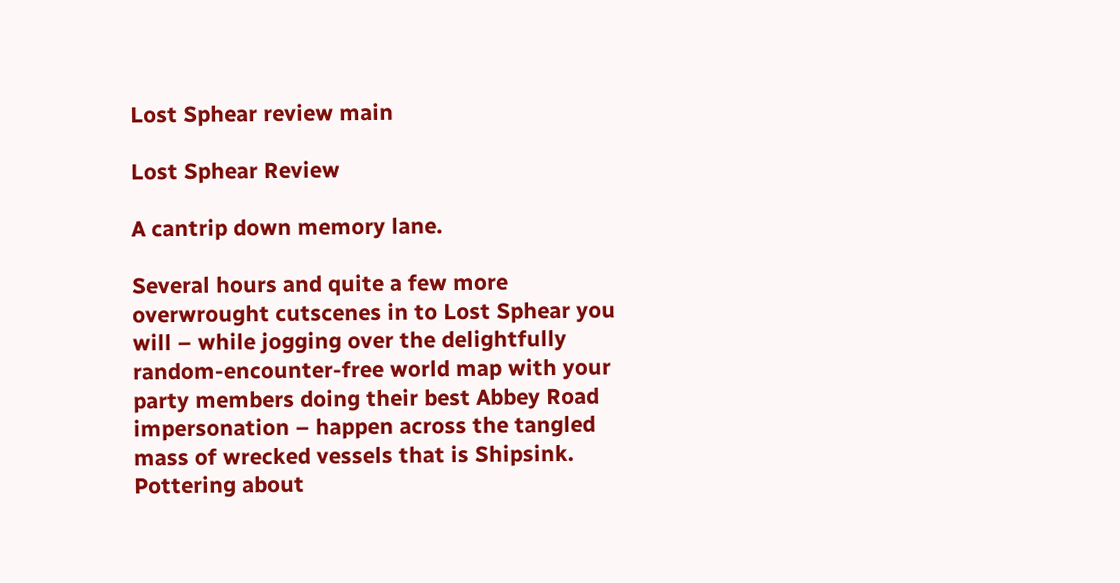Lost Sphear review main

Lost Sphear Review

A cantrip down memory lane.

Several hours and quite a few more overwrought cutscenes in to Lost Sphear you will – while jogging over the delightfully random-encounter-free world map with your party members doing their best Abbey Road impersonation – happen across the tangled mass of wrecked vessels that is Shipsink. Pottering about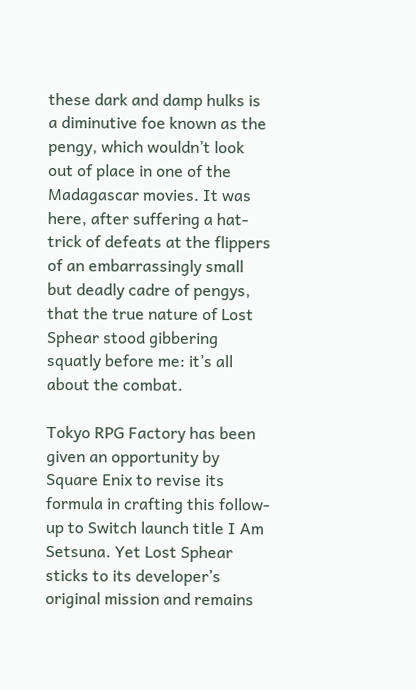these dark and damp hulks is a diminutive foe known as the pengy, which wouldn’t look out of place in one of the Madagascar movies. It was here, after suffering a hat-trick of defeats at the flippers of an embarrassingly small but deadly cadre of pengys, that the true nature of Lost Sphear stood gibbering squatly before me: it’s all about the combat.

Tokyo RPG Factory has been given an opportunity by Square Enix to revise its formula in crafting this follow-up to Switch launch title I Am Setsuna. Yet Lost Sphear sticks to its developer’s original mission and remains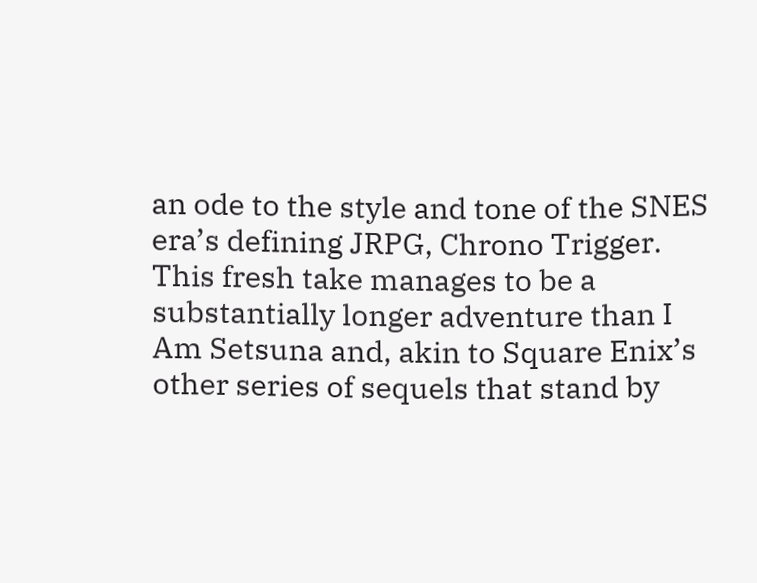an ode to the style and tone of the SNES era’s defining JRPG, Chrono Trigger. This fresh take manages to be a substantially longer adventure than I Am Setsuna and, akin to Square Enix’s other series of sequels that stand by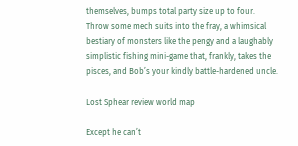themselves, bumps total party size up to four. Throw some mech suits into the fray, a whimsical bestiary of monsters like the pengy and a laughably simplistic fishing mini-game that, frankly, takes the pisces, and Bob’s your kindly battle-hardened uncle.

Lost Sphear review world map

Except he can’t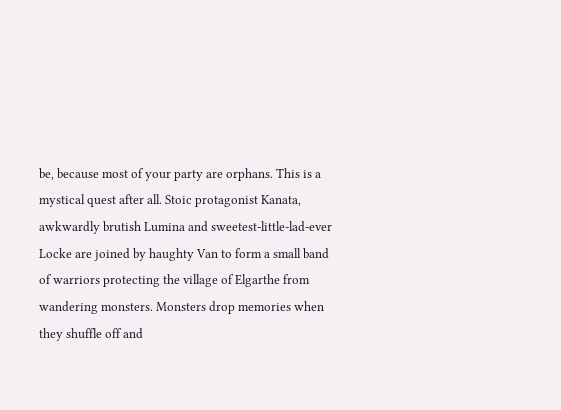be, because most of your party are orphans. This is a mystical quest after all. Stoic protagonist Kanata, awkwardly brutish Lumina and sweetest-little-lad-ever Locke are joined by haughty Van to form a small band of warriors protecting the village of Elgarthe from wandering monsters. Monsters drop memories when they shuffle off and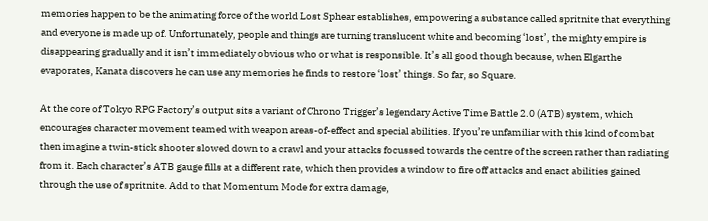memories happen to be the animating force of the world Lost Sphear establishes, empowering a substance called spritnite that everything and everyone is made up of. Unfortunately, people and things are turning translucent white and becoming ‘lost’, the mighty empire is disappearing gradually and it isn’t immediately obvious who or what is responsible. It’s all good though because, when Elgarthe evaporates, Kanata discovers he can use any memories he finds to restore ‘lost’ things. So far, so Square.

At the core of Tokyo RPG Factory’s output sits a variant of Chrono Trigger’s legendary Active Time Battle 2.0 (ATB) system, which encourages character movement teamed with weapon areas-of-effect and special abilities. If you’re unfamiliar with this kind of combat then imagine a twin-stick shooter slowed down to a crawl and your attacks focussed towards the centre of the screen rather than radiating from it. Each character’s ATB gauge fills at a different rate, which then provides a window to fire off attacks and enact abilities gained through the use of spritnite. Add to that Momentum Mode for extra damage,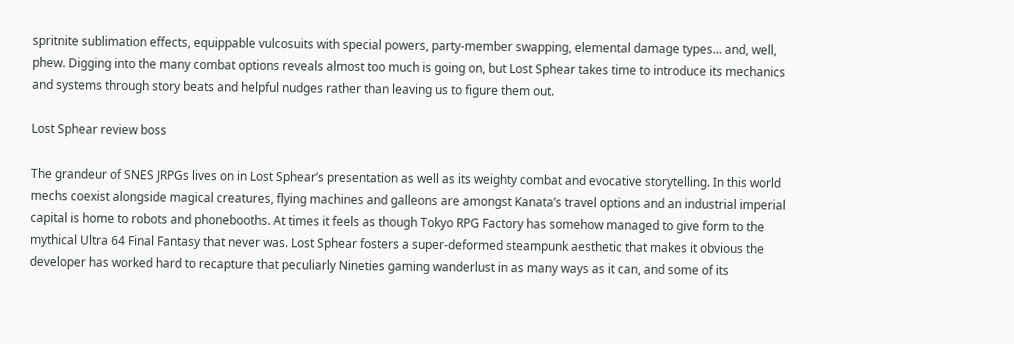spritnite sublimation effects, equippable vulcosuits with special powers, party-member swapping, elemental damage types… and, well, phew. Digging into the many combat options reveals almost too much is going on, but Lost Sphear takes time to introduce its mechanics and systems through story beats and helpful nudges rather than leaving us to figure them out.

Lost Sphear review boss

The grandeur of SNES JRPGs lives on in Lost Sphear’s presentation as well as its weighty combat and evocative storytelling. In this world mechs coexist alongside magical creatures, flying machines and galleons are amongst Kanata’s travel options and an industrial imperial capital is home to robots and phonebooths. At times it feels as though Tokyo RPG Factory has somehow managed to give form to the mythical Ultra 64 Final Fantasy that never was. Lost Sphear fosters a super-deformed steampunk aesthetic that makes it obvious the developer has worked hard to recapture that peculiarly Nineties gaming wanderlust in as many ways as it can, and some of its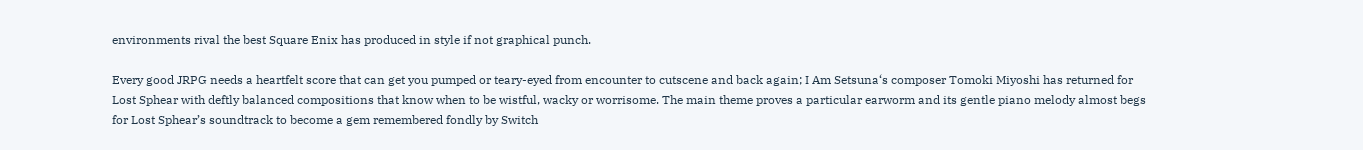environments rival the best Square Enix has produced in style if not graphical punch.

Every good JRPG needs a heartfelt score that can get you pumped or teary-eyed from encounter to cutscene and back again; I Am Setsuna‘s composer Tomoki Miyoshi has returned for Lost Sphear with deftly balanced compositions that know when to be wistful, wacky or worrisome. The main theme proves a particular earworm and its gentle piano melody almost begs for Lost Sphear’s soundtrack to become a gem remembered fondly by Switch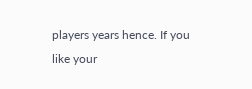players years hence. If you like your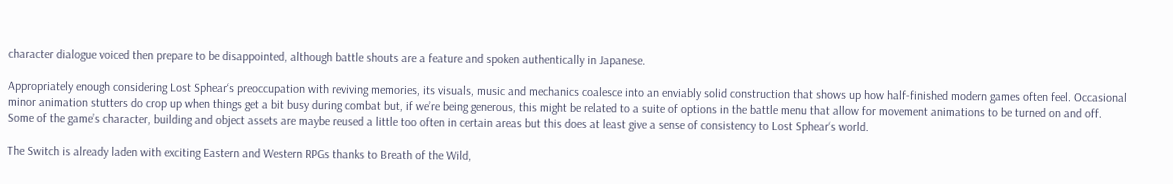character dialogue voiced then prepare to be disappointed, although battle shouts are a feature and spoken authentically in Japanese.

Appropriately enough considering Lost Sphear‘s preoccupation with reviving memories, its visuals, music and mechanics coalesce into an enviably solid construction that shows up how half-finished modern games often feel. Occasional minor animation stutters do crop up when things get a bit busy during combat but, if we’re being generous, this might be related to a suite of options in the battle menu that allow for movement animations to be turned on and off. Some of the game’s character, building and object assets are maybe reused a little too often in certain areas but this does at least give a sense of consistency to Lost Sphear‘s world.

The Switch is already laden with exciting Eastern and Western RPGs thanks to Breath of the Wild,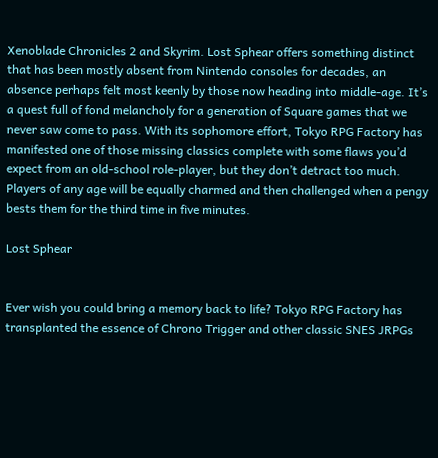Xenoblade Chronicles 2 and Skyrim. Lost Sphear offers something distinct that has been mostly absent from Nintendo consoles for decades, an absence perhaps felt most keenly by those now heading into middle-age. It’s a quest full of fond melancholy for a generation of Square games that we never saw come to pass. With its sophomore effort, Tokyo RPG Factory has manifested one of those missing classics complete with some flaws you’d expect from an old-school role-player, but they don’t detract too much. Players of any age will be equally charmed and then challenged when a pengy bests them for the third time in five minutes.

Lost Sphear


Ever wish you could bring a memory back to life? Tokyo RPG Factory has transplanted the essence of Chrono Trigger and other classic SNES JRPGs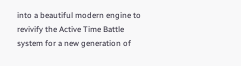into a beautiful modern engine to revivify the Active Time Battle system for a new generation of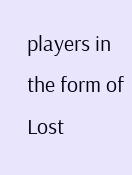players in the form of Lost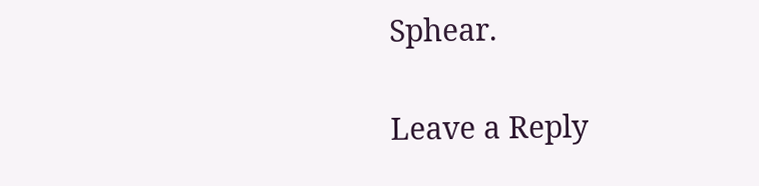Sphear.

Leave a Reply